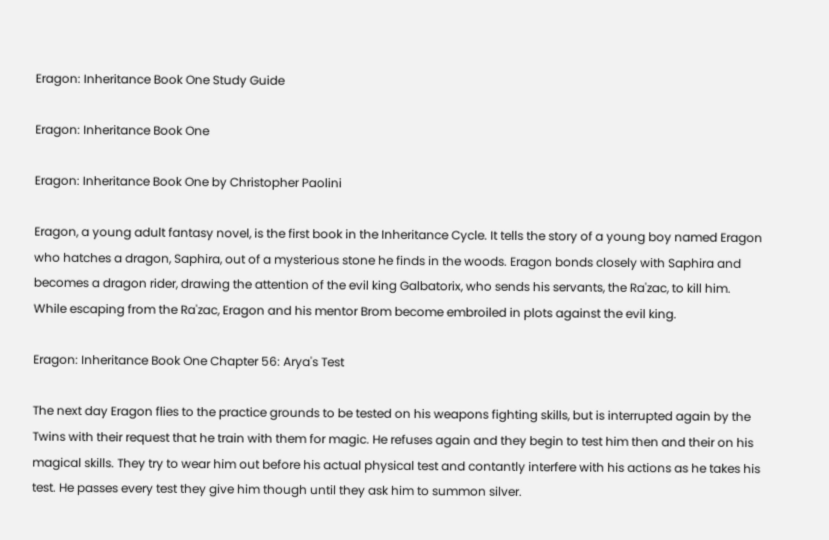Eragon: Inheritance Book One Study Guide

Eragon: Inheritance Book One

Eragon: Inheritance Book One by Christopher Paolini

Eragon, a young adult fantasy novel, is the first book in the Inheritance Cycle. It tells the story of a young boy named Eragon who hatches a dragon, Saphira, out of a mysterious stone he finds in the woods. Eragon bonds closely with Saphira and becomes a dragon rider, drawing the attention of the evil king Galbatorix, who sends his servants, the Ra'zac, to kill him. While escaping from the Ra'zac, Eragon and his mentor Brom become embroiled in plots against the evil king.

Eragon: Inheritance Book One Chapter 56: Arya's Test

The next day Eragon flies to the practice grounds to be tested on his weapons fighting skills, but is interrupted again by the Twins with their request that he train with them for magic. He refuses again and they begin to test him then and their on his magical skills. They try to wear him out before his actual physical test and contantly interfere with his actions as he takes his test. He passes every test they give him though until they ask him to summon silver.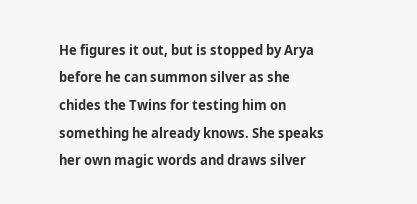He figures it out, but is stopped by Arya before he can summon silver as she chides the Twins for testing him on something he already knows. She speaks her own magic words and draws silver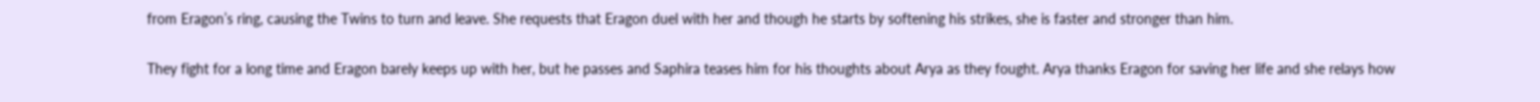from Eragon’s ring, causing the Twins to turn and leave. She requests that Eragon duel with her and though he starts by softening his strikes, she is faster and stronger than him.

They fight for a long time and Eragon barely keeps up with her, but he passes and Saphira teases him for his thoughts about Arya as they fought. Arya thanks Eragon for saving her life and she relays how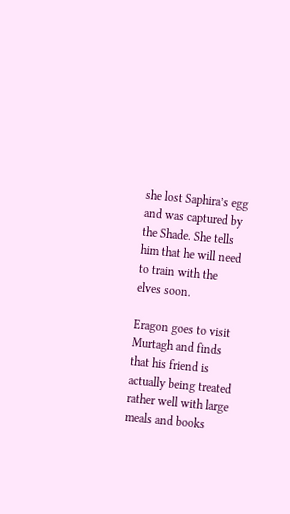she lost Saphira’s egg and was captured by the Shade. She tells him that he will need to train with the elves soon.

Eragon goes to visit Murtagh and finds that his friend is actually being treated rather well with large meals and books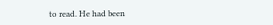to read. He had been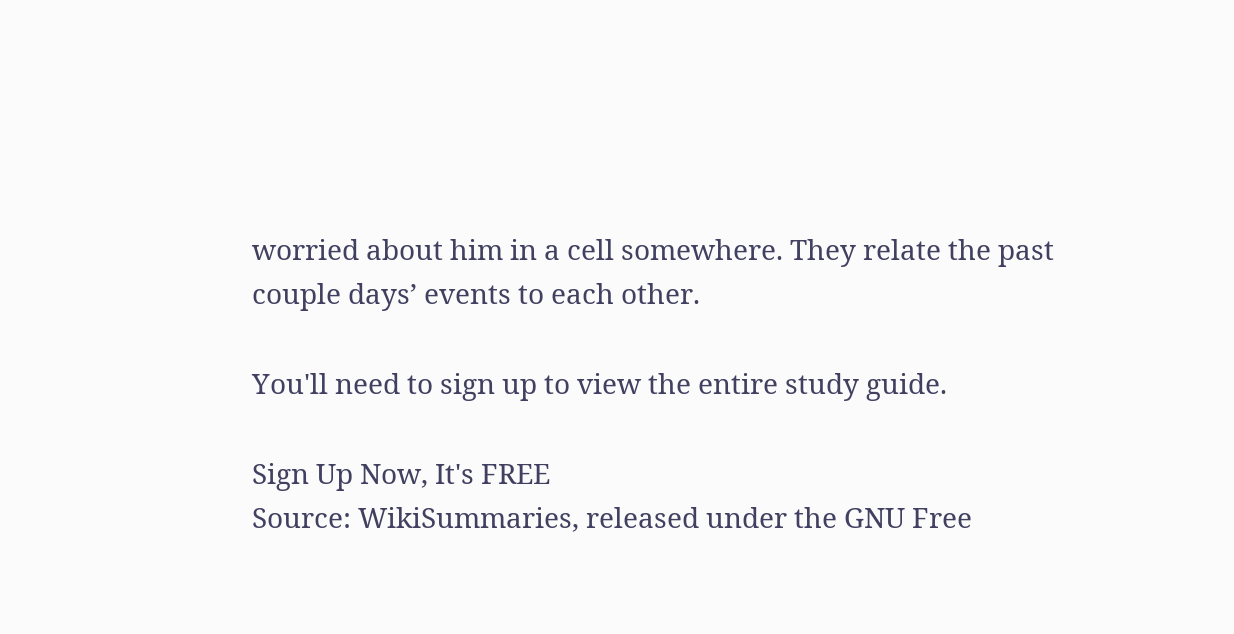worried about him in a cell somewhere. They relate the past couple days’ events to each other.

You'll need to sign up to view the entire study guide.

Sign Up Now, It's FREE
Source: WikiSummaries, released under the GNU Free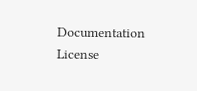Documentation License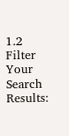1.2
Filter Your Search Results: